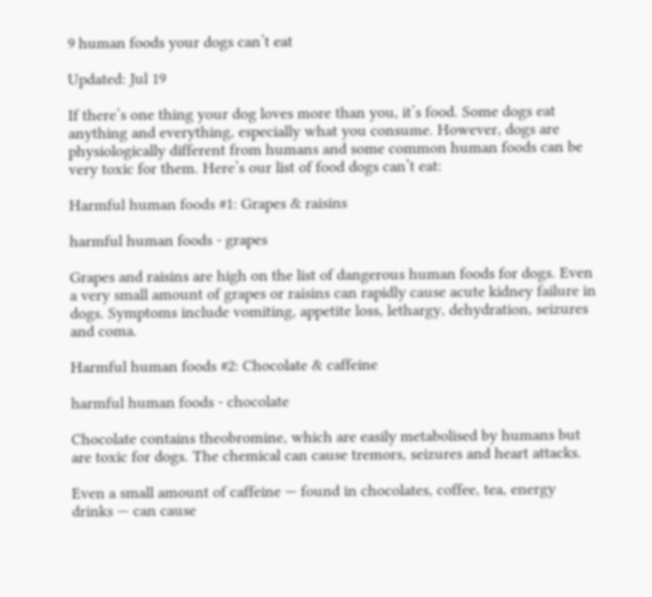9 human foods your dogs can’t eat

Updated: Jul 19

If there’s one thing your dog loves more than you, it’s food. Some dogs eat anything and everything, especially what you consume. However, dogs are physiologically different from humans and some common human foods can be very toxic for them. Here’s our list of food dogs can’t eat:

Harmful human foods #1: Grapes & raisins

harmful human foods - grapes

Grapes and raisins are high on the list of dangerous human foods for dogs. Even a very small amount of grapes or raisins can rapidly cause acute kidney failure in dogs. Symptoms include vomiting, appetite loss, lethargy, dehydration, seizures and coma.

Harmful human foods #2: Chocolate & caffeine

harmful human foods - chocolate

Chocolate contains theobromine, which are easily metabolised by humans but are toxic for dogs. The chemical can cause tremors, seizures and heart attacks.

Even a small amount of caffeine — found in chocolates, coffee, tea, energy drinks — can cause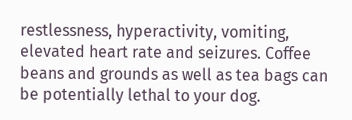restlessness, hyperactivity, vomiting, elevated heart rate and seizures. Coffee beans and grounds as well as tea bags can be potentially lethal to your dog.